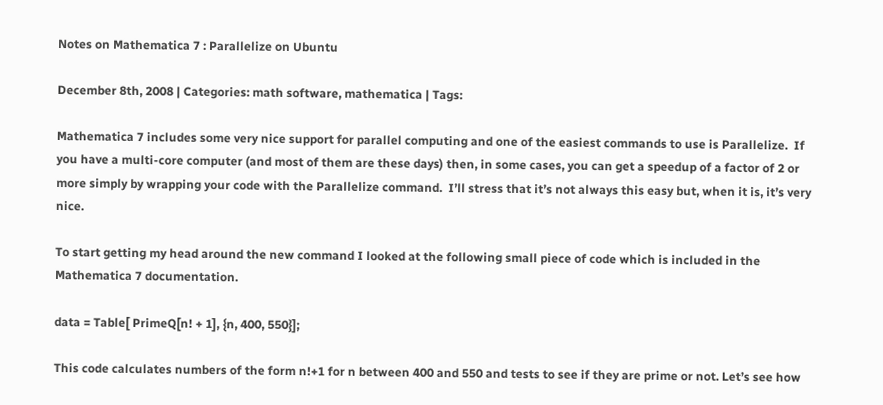Notes on Mathematica 7 : Parallelize on Ubuntu

December 8th, 2008 | Categories: math software, mathematica | Tags:

Mathematica 7 includes some very nice support for parallel computing and one of the easiest commands to use is Parallelize.  If you have a multi-core computer (and most of them are these days) then, in some cases, you can get a speedup of a factor of 2 or more simply by wrapping your code with the Parallelize command.  I’ll stress that it’s not always this easy but, when it is, it’s very nice.

To start getting my head around the new command I looked at the following small piece of code which is included in the Mathematica 7 documentation.

data = Table[ PrimeQ[n! + 1], {n, 400, 550}];

This code calculates numbers of the form n!+1 for n between 400 and 550 and tests to see if they are prime or not. Let’s see how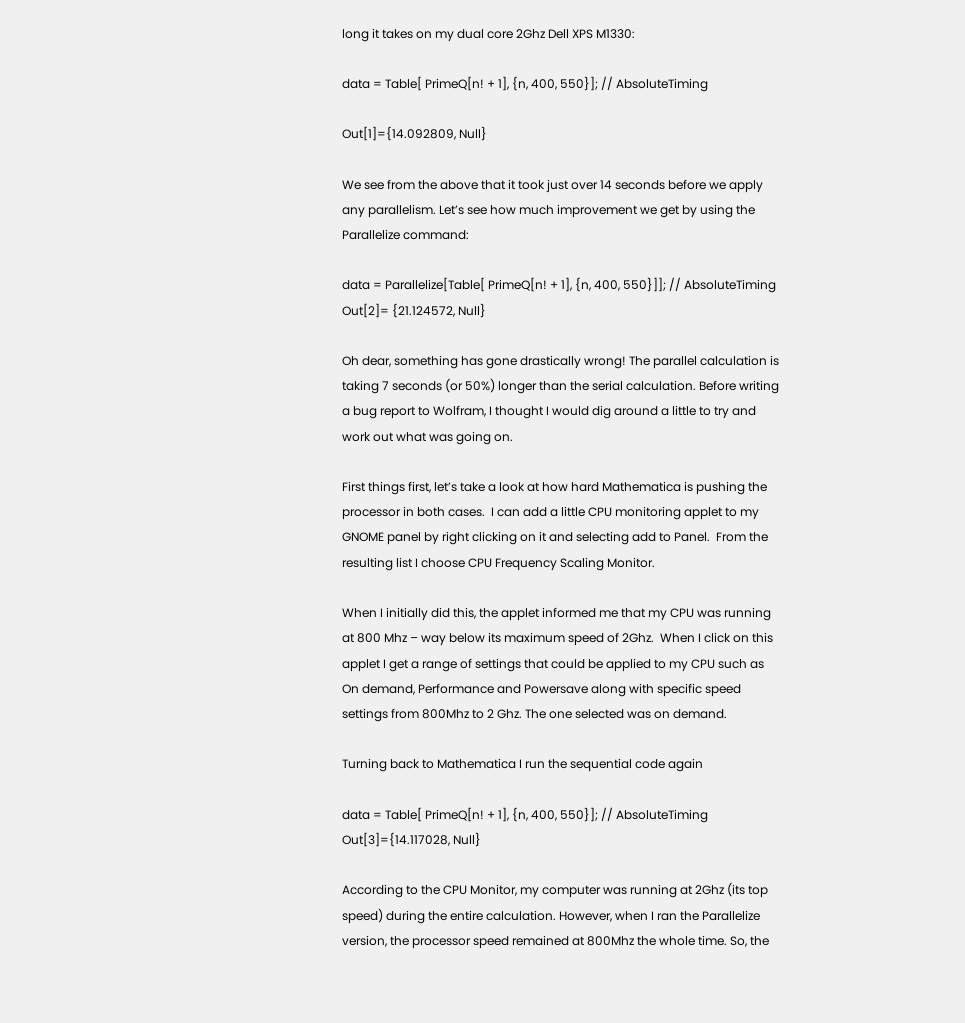long it takes on my dual core 2Ghz Dell XPS M1330:

data = Table[ PrimeQ[n! + 1], {n, 400, 550}]; // AbsoluteTiming

Out[1]={14.092809, Null}

We see from the above that it took just over 14 seconds before we apply any parallelism. Let’s see how much improvement we get by using the Parallelize command:

data = Parallelize[Table[ PrimeQ[n! + 1], {n, 400, 550}]]; // AbsoluteTiming
Out[2]= {21.124572, Null}

Oh dear, something has gone drastically wrong! The parallel calculation is taking 7 seconds (or 50%) longer than the serial calculation. Before writing a bug report to Wolfram, I thought I would dig around a little to try and work out what was going on.

First things first, let’s take a look at how hard Mathematica is pushing the processor in both cases.  I can add a little CPU monitoring applet to my GNOME panel by right clicking on it and selecting add to Panel.  From the resulting list I choose CPU Frequency Scaling Monitor.

When I initially did this, the applet informed me that my CPU was running at 800 Mhz – way below its maximum speed of 2Ghz.  When I click on this applet I get a range of settings that could be applied to my CPU such as On demand, Performance and Powersave along with specific speed settings from 800Mhz to 2 Ghz. The one selected was on demand.

Turning back to Mathematica I run the sequential code again

data = Table[ PrimeQ[n! + 1], {n, 400, 550}]; // AbsoluteTiming
Out[3]={14.117028, Null}

According to the CPU Monitor, my computer was running at 2Ghz (its top speed) during the entire calculation. However, when I ran the Parallelize version, the processor speed remained at 800Mhz the whole time. So, the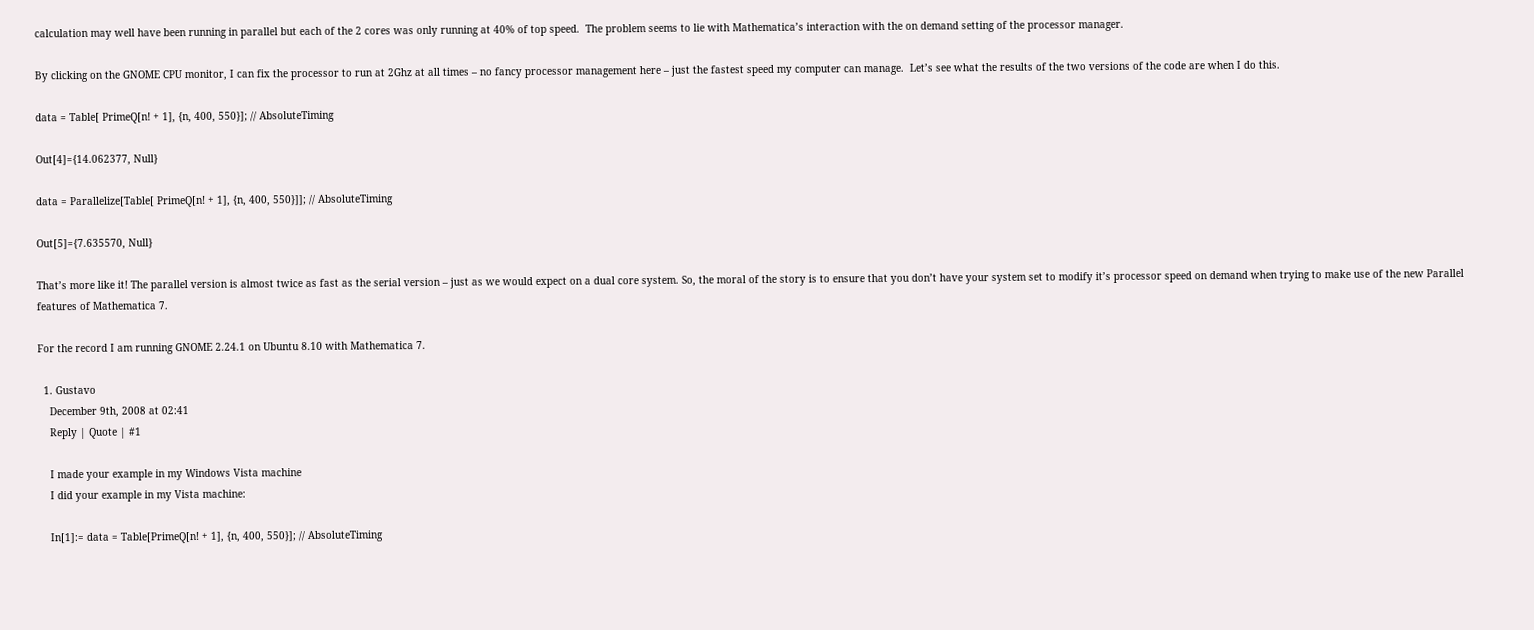calculation may well have been running in parallel but each of the 2 cores was only running at 40% of top speed.  The problem seems to lie with Mathematica’s interaction with the on demand setting of the processor manager.

By clicking on the GNOME CPU monitor, I can fix the processor to run at 2Ghz at all times – no fancy processor management here – just the fastest speed my computer can manage.  Let’s see what the results of the two versions of the code are when I do this.

data = Table[ PrimeQ[n! + 1], {n, 400, 550}]; // AbsoluteTiming

Out[4]={14.062377, Null}

data = Parallelize[Table[ PrimeQ[n! + 1], {n, 400, 550}]]; // AbsoluteTiming

Out[5]={7.635570, Null}

That’s more like it! The parallel version is almost twice as fast as the serial version – just as we would expect on a dual core system. So, the moral of the story is to ensure that you don’t have your system set to modify it’s processor speed on demand when trying to make use of the new Parallel features of Mathematica 7.

For the record I am running GNOME 2.24.1 on Ubuntu 8.10 with Mathematica 7.

  1. Gustavo
    December 9th, 2008 at 02:41
    Reply | Quote | #1

    I made your example in my Windows Vista machine
    I did your example in my Vista machine:

    In[1]:= data = Table[PrimeQ[n! + 1], {n, 400, 550}]; // AbsoluteTiming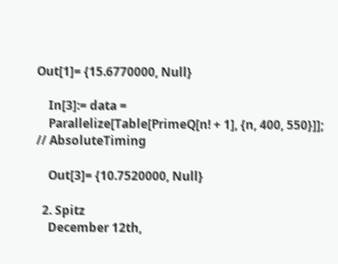Out[1]= {15.6770000, Null}

    In[3]:= data =
    Parallelize[Table[PrimeQ[n! + 1], {n, 400, 550}]]; // AbsoluteTiming

    Out[3]= {10.7520000, Null}

  2. Spitz
    December 12th,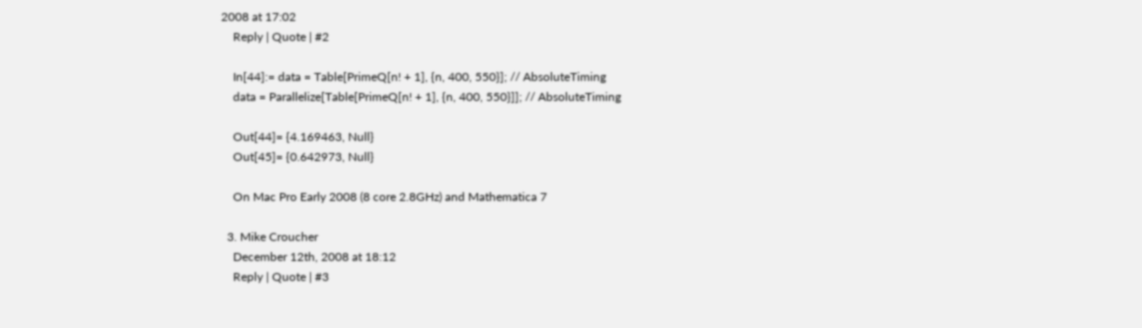2008 at 17:02
    Reply | Quote | #2

    In[44]:= data = Table[PrimeQ[n! + 1], {n, 400, 550}]; // AbsoluteTiming
    data = Parallelize[Table[PrimeQ[n! + 1], {n, 400, 550}]]; // AbsoluteTiming

    Out[44]= {4.169463, Null}
    Out[45]= {0.642973, Null}

    On Mac Pro Early 2008 (8 core 2.8GHz) and Mathematica 7

  3. Mike Croucher
    December 12th, 2008 at 18:12
    Reply | Quote | #3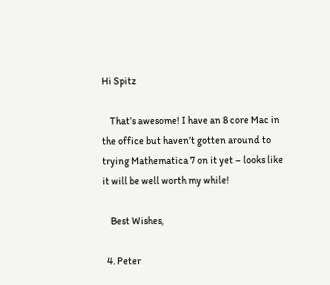Hi Spitz

    That’s awesome! I have an 8 core Mac in the office but haven’t gotten around to trying Mathematica 7 on it yet – looks like it will be well worth my while!

    Best Wishes,

  4. Peter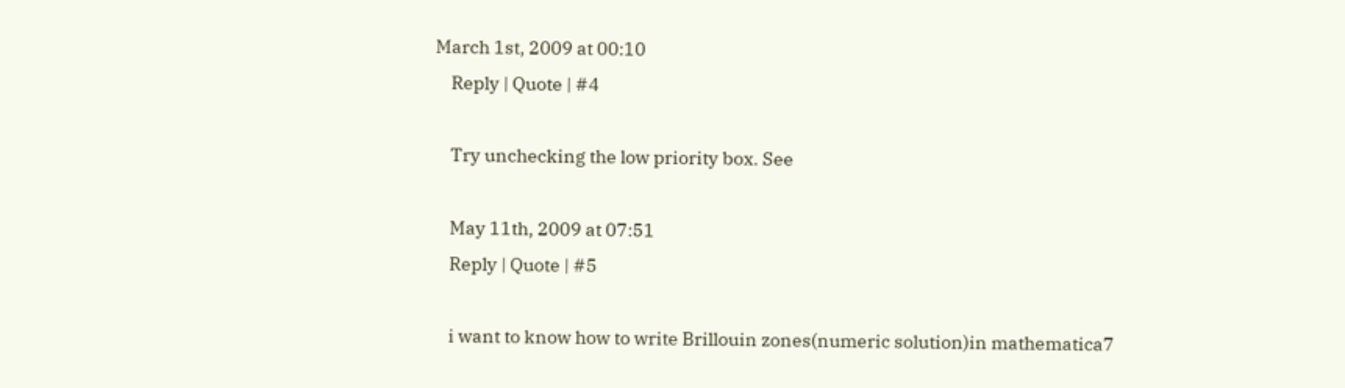March 1st, 2009 at 00:10
    Reply | Quote | #4

    Try unchecking the low priority box. See

    May 11th, 2009 at 07:51
    Reply | Quote | #5

    i want to know how to write Brillouin zones(numeric solution)in mathematica7